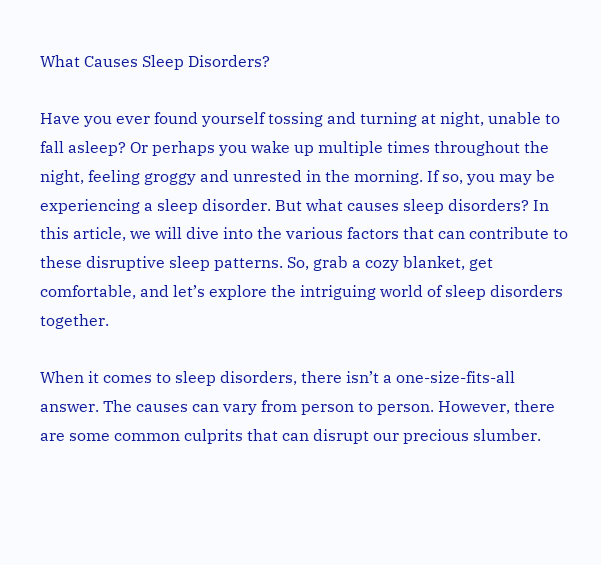What Causes Sleep Disorders?

Have you ever found yourself tossing and turning at night, unable to fall asleep? Or perhaps you wake up multiple times throughout the night, feeling groggy and unrested in the morning. If so, you may be experiencing a sleep disorder. But what causes sleep disorders? In this article, we will dive into the various factors that can contribute to these disruptive sleep patterns. So, grab a cozy blanket, get comfortable, and let’s explore the intriguing world of sleep disorders together.

When it comes to sleep disorders, there isn’t a one-size-fits-all answer. The causes can vary from person to person. However, there are some common culprits that can disrupt our precious slumber.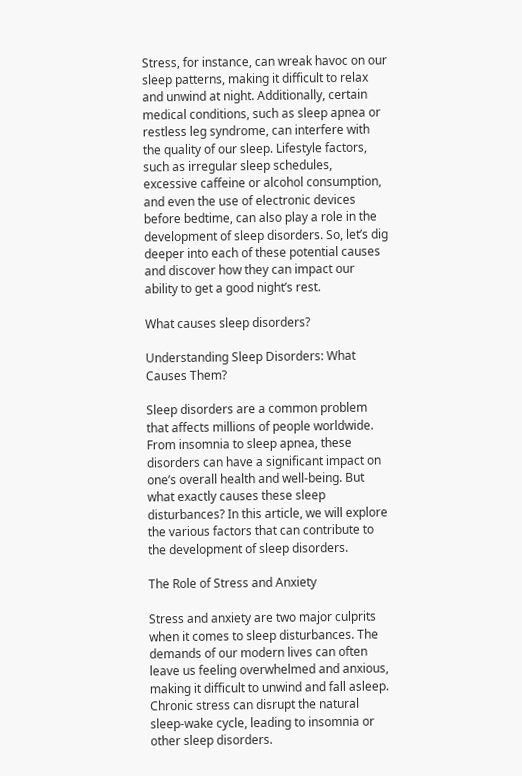Stress, for instance, can wreak havoc on our sleep patterns, making it difficult to relax and unwind at night. Additionally, certain medical conditions, such as sleep apnea or restless leg syndrome, can interfere with the quality of our sleep. Lifestyle factors, such as irregular sleep schedules, excessive caffeine or alcohol consumption, and even the use of electronic devices before bedtime, can also play a role in the development of sleep disorders. So, let’s dig deeper into each of these potential causes and discover how they can impact our ability to get a good night’s rest.

What causes sleep disorders?

Understanding Sleep Disorders: What Causes Them?

Sleep disorders are a common problem that affects millions of people worldwide. From insomnia to sleep apnea, these disorders can have a significant impact on one’s overall health and well-being. But what exactly causes these sleep disturbances? In this article, we will explore the various factors that can contribute to the development of sleep disorders.

The Role of Stress and Anxiety

Stress and anxiety are two major culprits when it comes to sleep disturbances. The demands of our modern lives can often leave us feeling overwhelmed and anxious, making it difficult to unwind and fall asleep. Chronic stress can disrupt the natural sleep-wake cycle, leading to insomnia or other sleep disorders.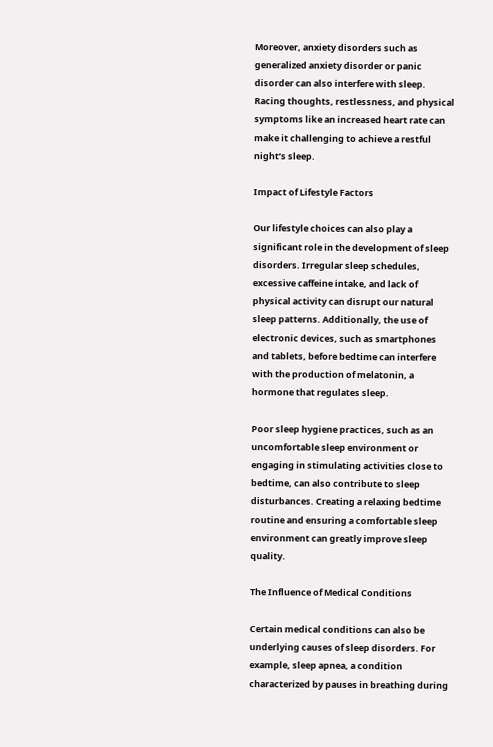Moreover, anxiety disorders such as generalized anxiety disorder or panic disorder can also interfere with sleep. Racing thoughts, restlessness, and physical symptoms like an increased heart rate can make it challenging to achieve a restful night’s sleep.

Impact of Lifestyle Factors

Our lifestyle choices can also play a significant role in the development of sleep disorders. Irregular sleep schedules, excessive caffeine intake, and lack of physical activity can disrupt our natural sleep patterns. Additionally, the use of electronic devices, such as smartphones and tablets, before bedtime can interfere with the production of melatonin, a hormone that regulates sleep.

Poor sleep hygiene practices, such as an uncomfortable sleep environment or engaging in stimulating activities close to bedtime, can also contribute to sleep disturbances. Creating a relaxing bedtime routine and ensuring a comfortable sleep environment can greatly improve sleep quality.

The Influence of Medical Conditions

Certain medical conditions can also be underlying causes of sleep disorders. For example, sleep apnea, a condition characterized by pauses in breathing during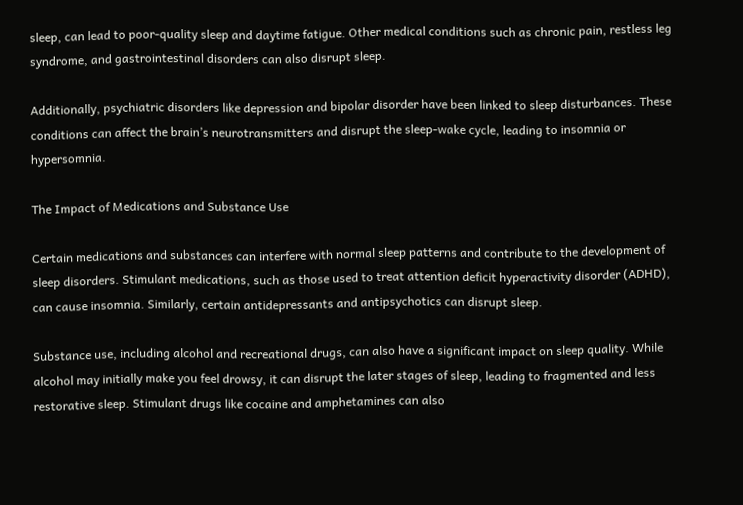sleep, can lead to poor-quality sleep and daytime fatigue. Other medical conditions such as chronic pain, restless leg syndrome, and gastrointestinal disorders can also disrupt sleep.

Additionally, psychiatric disorders like depression and bipolar disorder have been linked to sleep disturbances. These conditions can affect the brain’s neurotransmitters and disrupt the sleep-wake cycle, leading to insomnia or hypersomnia.

The Impact of Medications and Substance Use

Certain medications and substances can interfere with normal sleep patterns and contribute to the development of sleep disorders. Stimulant medications, such as those used to treat attention deficit hyperactivity disorder (ADHD), can cause insomnia. Similarly, certain antidepressants and antipsychotics can disrupt sleep.

Substance use, including alcohol and recreational drugs, can also have a significant impact on sleep quality. While alcohol may initially make you feel drowsy, it can disrupt the later stages of sleep, leading to fragmented and less restorative sleep. Stimulant drugs like cocaine and amphetamines can also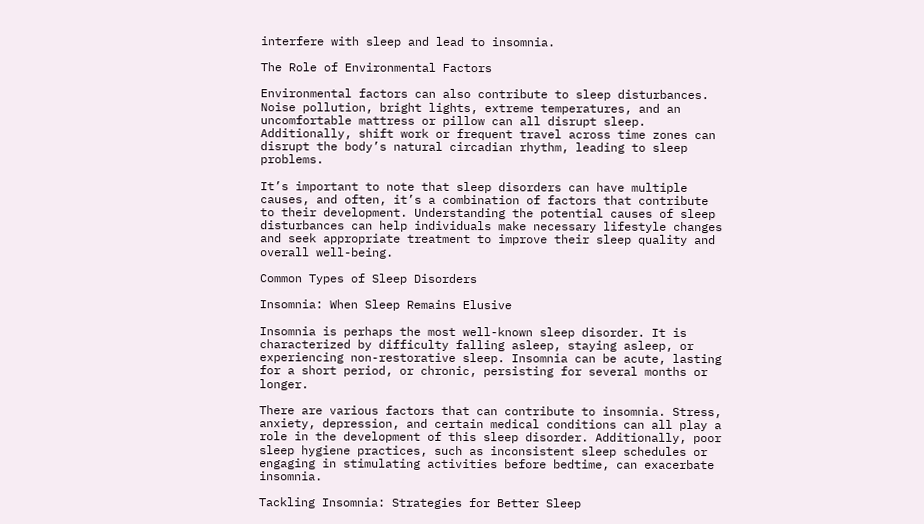interfere with sleep and lead to insomnia.

The Role of Environmental Factors

Environmental factors can also contribute to sleep disturbances. Noise pollution, bright lights, extreme temperatures, and an uncomfortable mattress or pillow can all disrupt sleep. Additionally, shift work or frequent travel across time zones can disrupt the body’s natural circadian rhythm, leading to sleep problems.

It’s important to note that sleep disorders can have multiple causes, and often, it’s a combination of factors that contribute to their development. Understanding the potential causes of sleep disturbances can help individuals make necessary lifestyle changes and seek appropriate treatment to improve their sleep quality and overall well-being.

Common Types of Sleep Disorders

Insomnia: When Sleep Remains Elusive

Insomnia is perhaps the most well-known sleep disorder. It is characterized by difficulty falling asleep, staying asleep, or experiencing non-restorative sleep. Insomnia can be acute, lasting for a short period, or chronic, persisting for several months or longer.

There are various factors that can contribute to insomnia. Stress, anxiety, depression, and certain medical conditions can all play a role in the development of this sleep disorder. Additionally, poor sleep hygiene practices, such as inconsistent sleep schedules or engaging in stimulating activities before bedtime, can exacerbate insomnia.

Tackling Insomnia: Strategies for Better Sleep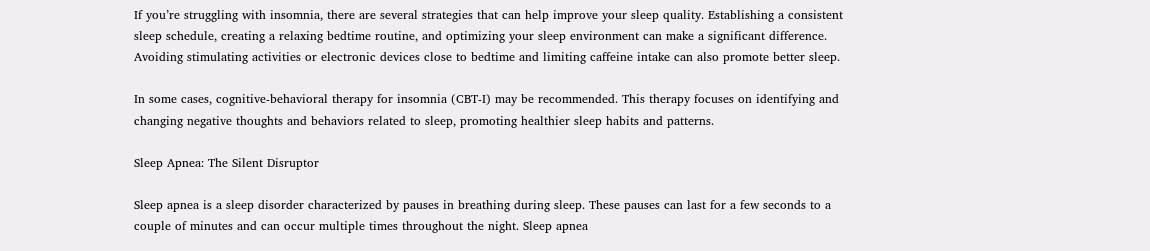If you’re struggling with insomnia, there are several strategies that can help improve your sleep quality. Establishing a consistent sleep schedule, creating a relaxing bedtime routine, and optimizing your sleep environment can make a significant difference. Avoiding stimulating activities or electronic devices close to bedtime and limiting caffeine intake can also promote better sleep.

In some cases, cognitive-behavioral therapy for insomnia (CBT-I) may be recommended. This therapy focuses on identifying and changing negative thoughts and behaviors related to sleep, promoting healthier sleep habits and patterns.

Sleep Apnea: The Silent Disruptor

Sleep apnea is a sleep disorder characterized by pauses in breathing during sleep. These pauses can last for a few seconds to a couple of minutes and can occur multiple times throughout the night. Sleep apnea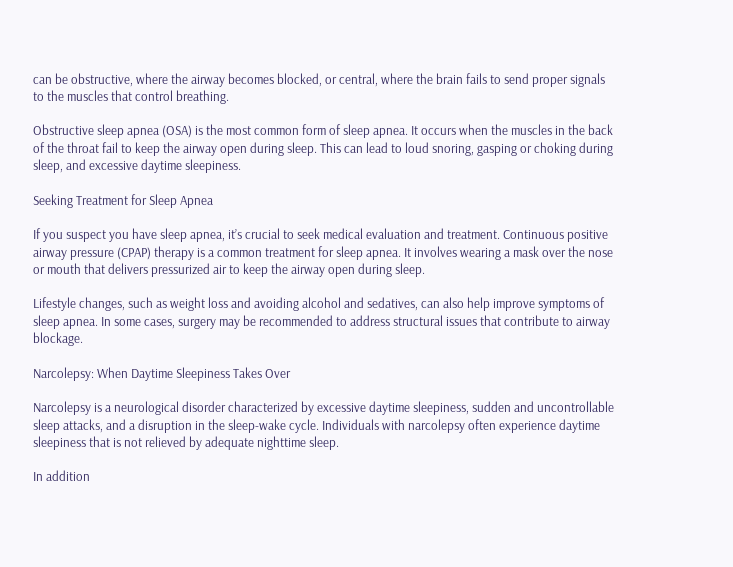can be obstructive, where the airway becomes blocked, or central, where the brain fails to send proper signals to the muscles that control breathing.

Obstructive sleep apnea (OSA) is the most common form of sleep apnea. It occurs when the muscles in the back of the throat fail to keep the airway open during sleep. This can lead to loud snoring, gasping or choking during sleep, and excessive daytime sleepiness.

Seeking Treatment for Sleep Apnea

If you suspect you have sleep apnea, it’s crucial to seek medical evaluation and treatment. Continuous positive airway pressure (CPAP) therapy is a common treatment for sleep apnea. It involves wearing a mask over the nose or mouth that delivers pressurized air to keep the airway open during sleep.

Lifestyle changes, such as weight loss and avoiding alcohol and sedatives, can also help improve symptoms of sleep apnea. In some cases, surgery may be recommended to address structural issues that contribute to airway blockage.

Narcolepsy: When Daytime Sleepiness Takes Over

Narcolepsy is a neurological disorder characterized by excessive daytime sleepiness, sudden and uncontrollable sleep attacks, and a disruption in the sleep-wake cycle. Individuals with narcolepsy often experience daytime sleepiness that is not relieved by adequate nighttime sleep.

In addition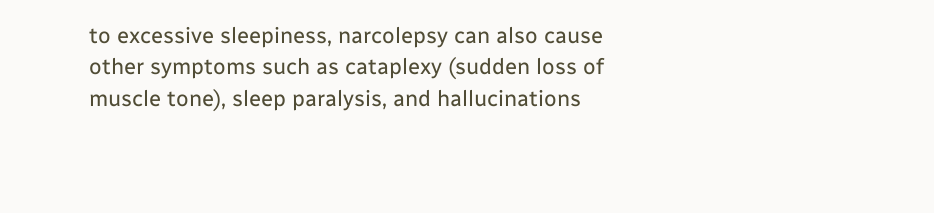to excessive sleepiness, narcolepsy can also cause other symptoms such as cataplexy (sudden loss of muscle tone), sleep paralysis, and hallucinations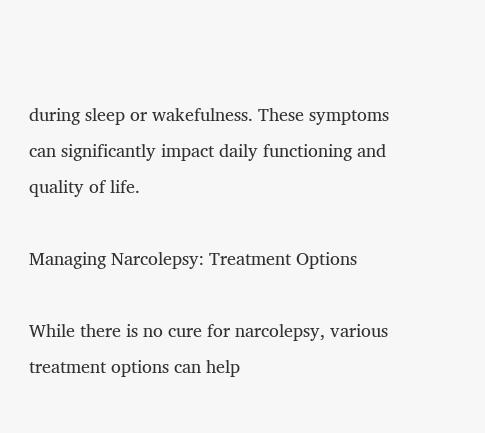during sleep or wakefulness. These symptoms can significantly impact daily functioning and quality of life.

Managing Narcolepsy: Treatment Options

While there is no cure for narcolepsy, various treatment options can help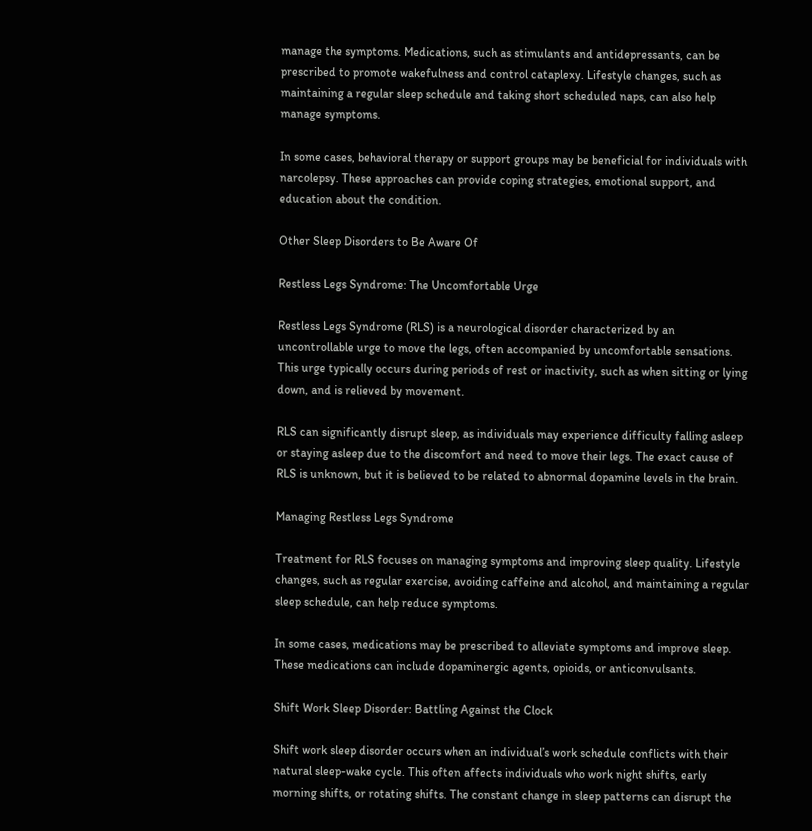manage the symptoms. Medications, such as stimulants and antidepressants, can be prescribed to promote wakefulness and control cataplexy. Lifestyle changes, such as maintaining a regular sleep schedule and taking short scheduled naps, can also help manage symptoms.

In some cases, behavioral therapy or support groups may be beneficial for individuals with narcolepsy. These approaches can provide coping strategies, emotional support, and education about the condition.

Other Sleep Disorders to Be Aware Of

Restless Legs Syndrome: The Uncomfortable Urge

Restless Legs Syndrome (RLS) is a neurological disorder characterized by an uncontrollable urge to move the legs, often accompanied by uncomfortable sensations. This urge typically occurs during periods of rest or inactivity, such as when sitting or lying down, and is relieved by movement.

RLS can significantly disrupt sleep, as individuals may experience difficulty falling asleep or staying asleep due to the discomfort and need to move their legs. The exact cause of RLS is unknown, but it is believed to be related to abnormal dopamine levels in the brain.

Managing Restless Legs Syndrome

Treatment for RLS focuses on managing symptoms and improving sleep quality. Lifestyle changes, such as regular exercise, avoiding caffeine and alcohol, and maintaining a regular sleep schedule, can help reduce symptoms.

In some cases, medications may be prescribed to alleviate symptoms and improve sleep. These medications can include dopaminergic agents, opioids, or anticonvulsants.

Shift Work Sleep Disorder: Battling Against the Clock

Shift work sleep disorder occurs when an individual’s work schedule conflicts with their natural sleep-wake cycle. This often affects individuals who work night shifts, early morning shifts, or rotating shifts. The constant change in sleep patterns can disrupt the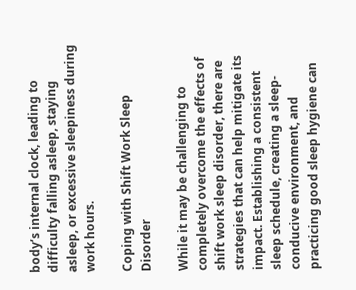body’s internal clock, leading to difficulty falling asleep, staying asleep, or excessive sleepiness during work hours.

Coping with Shift Work Sleep Disorder

While it may be challenging to completely overcome the effects of shift work sleep disorder, there are strategies that can help mitigate its impact. Establishing a consistent sleep schedule, creating a sleep-conducive environment, and practicing good sleep hygiene can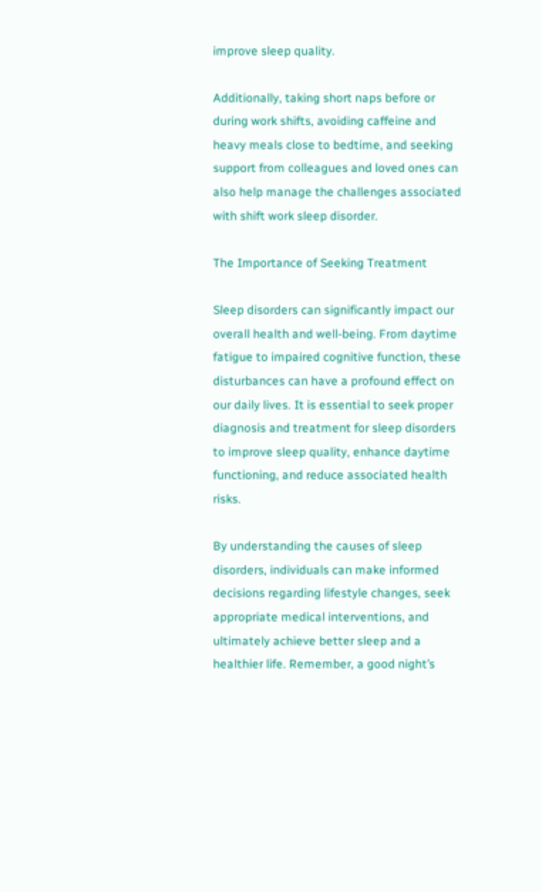improve sleep quality.

Additionally, taking short naps before or during work shifts, avoiding caffeine and heavy meals close to bedtime, and seeking support from colleagues and loved ones can also help manage the challenges associated with shift work sleep disorder.

The Importance of Seeking Treatment

Sleep disorders can significantly impact our overall health and well-being. From daytime fatigue to impaired cognitive function, these disturbances can have a profound effect on our daily lives. It is essential to seek proper diagnosis and treatment for sleep disorders to improve sleep quality, enhance daytime functioning, and reduce associated health risks.

By understanding the causes of sleep disorders, individuals can make informed decisions regarding lifestyle changes, seek appropriate medical interventions, and ultimately achieve better sleep and a healthier life. Remember, a good night’s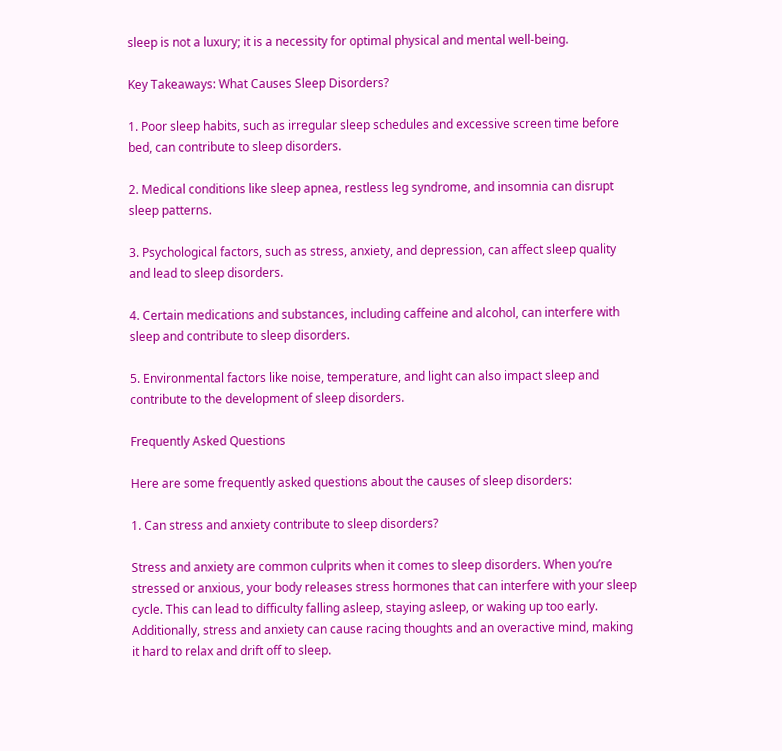sleep is not a luxury; it is a necessity for optimal physical and mental well-being.

Key Takeaways: What Causes Sleep Disorders?

1. Poor sleep habits, such as irregular sleep schedules and excessive screen time before bed, can contribute to sleep disorders.

2. Medical conditions like sleep apnea, restless leg syndrome, and insomnia can disrupt sleep patterns.

3. Psychological factors, such as stress, anxiety, and depression, can affect sleep quality and lead to sleep disorders.

4. Certain medications and substances, including caffeine and alcohol, can interfere with sleep and contribute to sleep disorders.

5. Environmental factors like noise, temperature, and light can also impact sleep and contribute to the development of sleep disorders.

Frequently Asked Questions

Here are some frequently asked questions about the causes of sleep disorders:

1. Can stress and anxiety contribute to sleep disorders?

Stress and anxiety are common culprits when it comes to sleep disorders. When you’re stressed or anxious, your body releases stress hormones that can interfere with your sleep cycle. This can lead to difficulty falling asleep, staying asleep, or waking up too early. Additionally, stress and anxiety can cause racing thoughts and an overactive mind, making it hard to relax and drift off to sleep.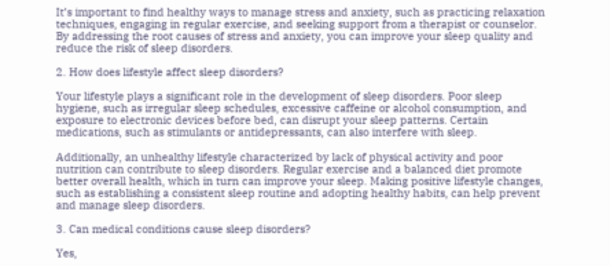It’s important to find healthy ways to manage stress and anxiety, such as practicing relaxation techniques, engaging in regular exercise, and seeking support from a therapist or counselor. By addressing the root causes of stress and anxiety, you can improve your sleep quality and reduce the risk of sleep disorders.

2. How does lifestyle affect sleep disorders?

Your lifestyle plays a significant role in the development of sleep disorders. Poor sleep hygiene, such as irregular sleep schedules, excessive caffeine or alcohol consumption, and exposure to electronic devices before bed, can disrupt your sleep patterns. Certain medications, such as stimulants or antidepressants, can also interfere with sleep.

Additionally, an unhealthy lifestyle characterized by lack of physical activity and poor nutrition can contribute to sleep disorders. Regular exercise and a balanced diet promote better overall health, which in turn can improve your sleep. Making positive lifestyle changes, such as establishing a consistent sleep routine and adopting healthy habits, can help prevent and manage sleep disorders.

3. Can medical conditions cause sleep disorders?

Yes,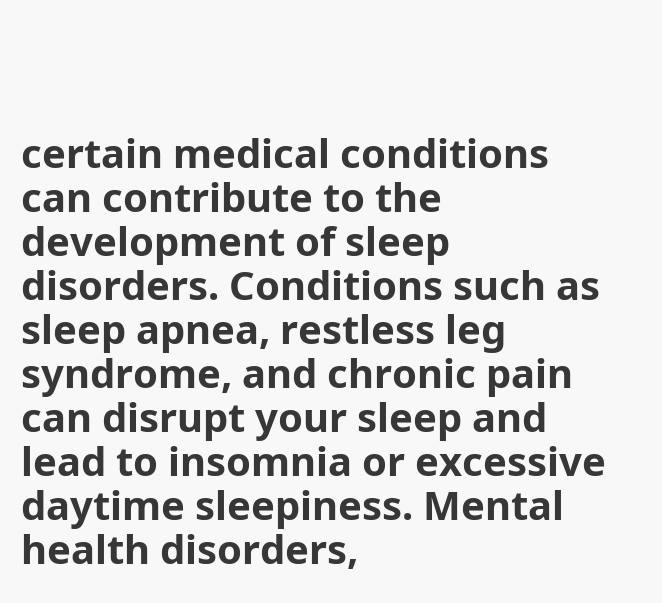certain medical conditions can contribute to the development of sleep disorders. Conditions such as sleep apnea, restless leg syndrome, and chronic pain can disrupt your sleep and lead to insomnia or excessive daytime sleepiness. Mental health disorders,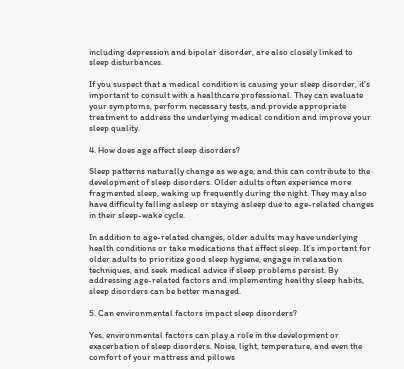including depression and bipolar disorder, are also closely linked to sleep disturbances.

If you suspect that a medical condition is causing your sleep disorder, it’s important to consult with a healthcare professional. They can evaluate your symptoms, perform necessary tests, and provide appropriate treatment to address the underlying medical condition and improve your sleep quality.

4. How does age affect sleep disorders?

Sleep patterns naturally change as we age, and this can contribute to the development of sleep disorders. Older adults often experience more fragmented sleep, waking up frequently during the night. They may also have difficulty falling asleep or staying asleep due to age-related changes in their sleep-wake cycle.

In addition to age-related changes, older adults may have underlying health conditions or take medications that affect sleep. It’s important for older adults to prioritize good sleep hygiene, engage in relaxation techniques, and seek medical advice if sleep problems persist. By addressing age-related factors and implementing healthy sleep habits, sleep disorders can be better managed.

5. Can environmental factors impact sleep disorders?

Yes, environmental factors can play a role in the development or exacerbation of sleep disorders. Noise, light, temperature, and even the comfort of your mattress and pillows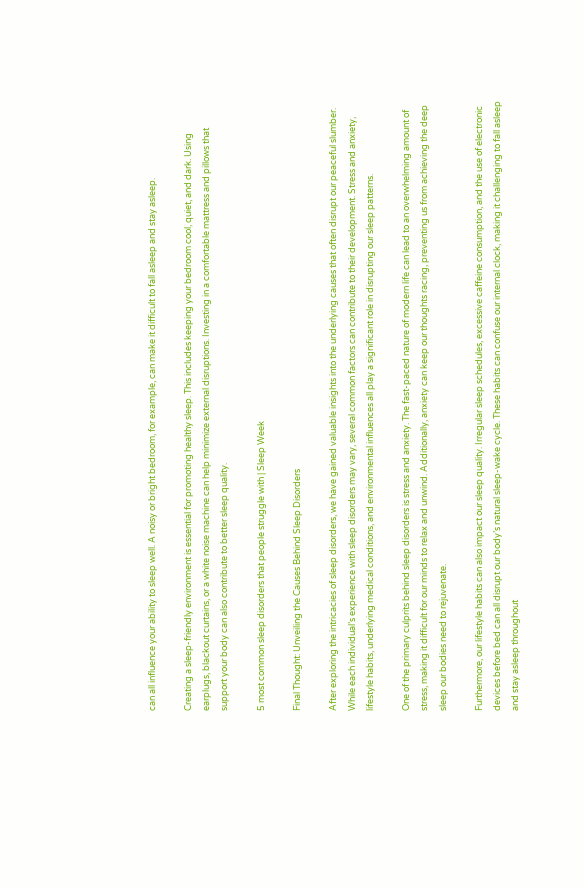can all influence your ability to sleep well. A noisy or bright bedroom, for example, can make it difficult to fall asleep and stay asleep.

Creating a sleep-friendly environment is essential for promoting healthy sleep. This includes keeping your bedroom cool, quiet, and dark. Using earplugs, blackout curtains, or a white noise machine can help minimize external disruptions. Investing in a comfortable mattress and pillows that support your body can also contribute to better sleep quality.

5 most common sleep disorders that people struggle with | Sleep Week

Final Thought: Unveiling the Causes Behind Sleep Disorders

After exploring the intricacies of sleep disorders, we have gained valuable insights into the underlying causes that often disrupt our peaceful slumber. While each individual’s experience with sleep disorders may vary, several common factors can contribute to their development. Stress and anxiety, lifestyle habits, underlying medical conditions, and environmental influences all play a significant role in disrupting our sleep patterns.

One of the primary culprits behind sleep disorders is stress and anxiety. The fast-paced nature of modern life can lead to an overwhelming amount of stress, making it difficult for our minds to relax and unwind. Additionally, anxiety can keep our thoughts racing, preventing us from achieving the deep sleep our bodies need to rejuvenate.

Furthermore, our lifestyle habits can also impact our sleep quality. Irregular sleep schedules, excessive caffeine consumption, and the use of electronic devices before bed can all disrupt our body’s natural sleep-wake cycle. These habits can confuse our internal clock, making it challenging to fall asleep and stay asleep throughout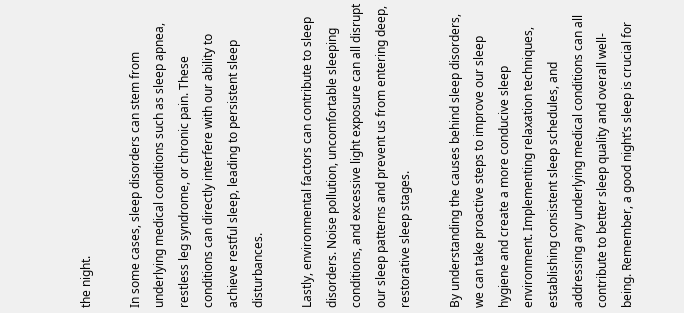the night.

In some cases, sleep disorders can stem from underlying medical conditions such as sleep apnea, restless leg syndrome, or chronic pain. These conditions can directly interfere with our ability to achieve restful sleep, leading to persistent sleep disturbances.

Lastly, environmental factors can contribute to sleep disorders. Noise pollution, uncomfortable sleeping conditions, and excessive light exposure can all disrupt our sleep patterns and prevent us from entering deep, restorative sleep stages.

By understanding the causes behind sleep disorders, we can take proactive steps to improve our sleep hygiene and create a more conducive sleep environment. Implementing relaxation techniques, establishing consistent sleep schedules, and addressing any underlying medical conditions can all contribute to better sleep quality and overall well-being. Remember, a good night’s sleep is crucial for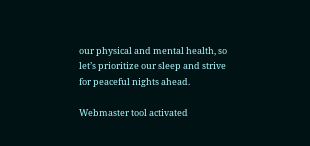our physical and mental health, so let’s prioritize our sleep and strive for peaceful nights ahead.

Webmaster tool activated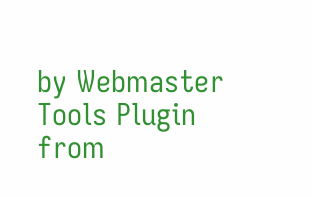by Webmaster Tools Plugin from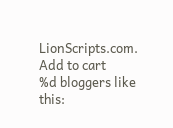LionScripts.com.
Add to cart
%d bloggers like this: